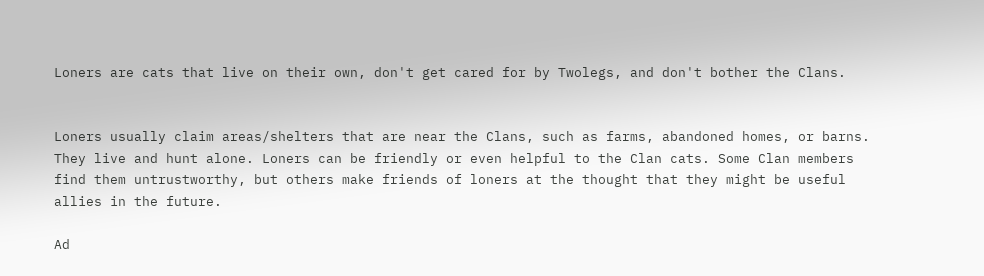Loners are cats that live on their own, don't get cared for by Twolegs, and don't bother the Clans.


Loners usually claim areas/shelters that are near the Clans, such as farms, abandoned homes, or barns. They live and hunt alone. Loners can be friendly or even helpful to the Clan cats. Some Clan members find them untrustworthy, but others make friends of loners at the thought that they might be useful allies in the future.

Ad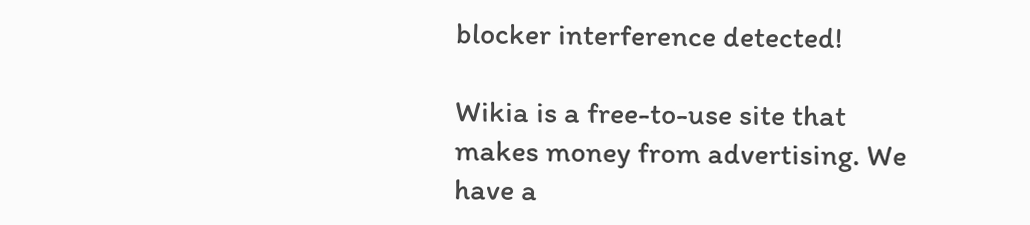blocker interference detected!

Wikia is a free-to-use site that makes money from advertising. We have a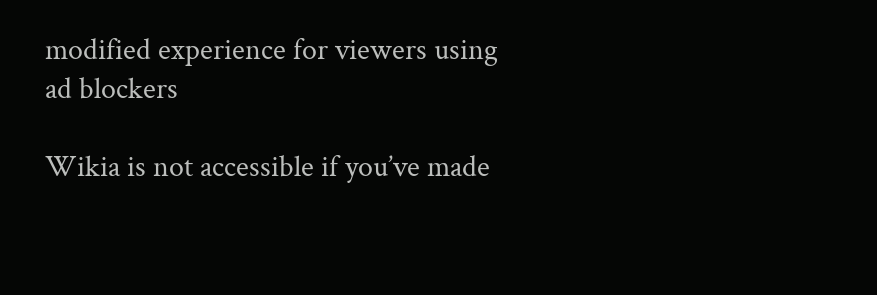modified experience for viewers using ad blockers

Wikia is not accessible if you’ve made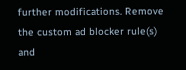further modifications. Remove the custom ad blocker rule(s) and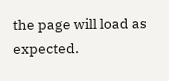the page will load as expected.